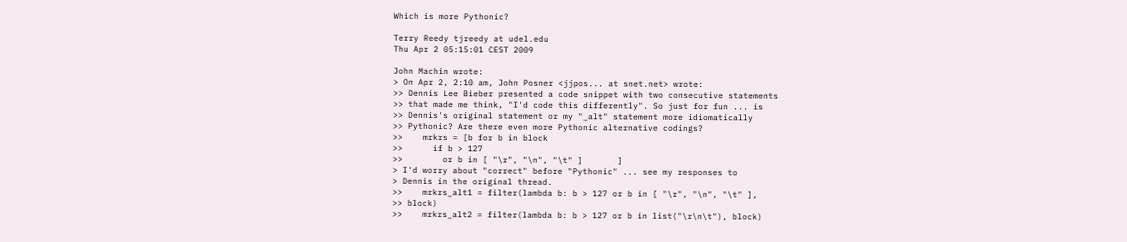Which is more Pythonic?

Terry Reedy tjreedy at udel.edu
Thu Apr 2 05:15:01 CEST 2009

John Machin wrote:
> On Apr 2, 2:10 am, John Posner <jjpos... at snet.net> wrote:
>> Dennis Lee Bieber presented a code snippet with two consecutive statements
>> that made me think, "I'd code this differently". So just for fun ... is
>> Dennis's original statement or my "_alt" statement more idiomatically
>> Pythonic? Are there even more Pythonic alternative codings?
>>    mrkrs = [b for b in block
>>      if b > 127
>>        or b in [ "\r", "\n", "\t" ]       ]
> I'd worry about "correct" before "Pythonic" ... see my responses to
> Dennis in the original thread.
>>    mrkrs_alt1 = filter(lambda b: b > 127 or b in [ "\r", "\n", "\t" ],
>> block)
>>    mrkrs_alt2 = filter(lambda b: b > 127 or b in list("\r\n\t"), block)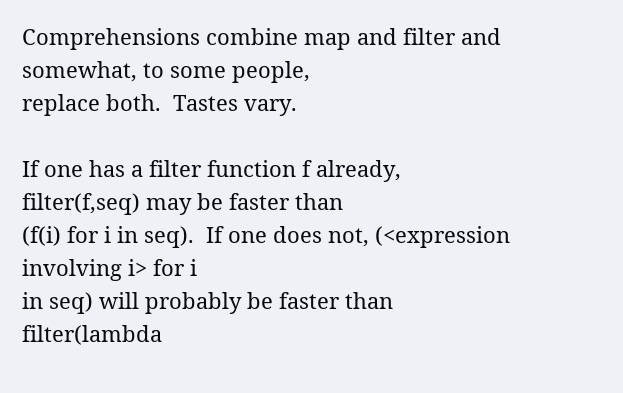Comprehensions combine map and filter and somewhat, to some people,
replace both.  Tastes vary.

If one has a filter function f already, filter(f,seq) may be faster than
(f(i) for i in seq).  If one does not, (<expression involving i> for i
in seq) will probably be faster than filter(lambda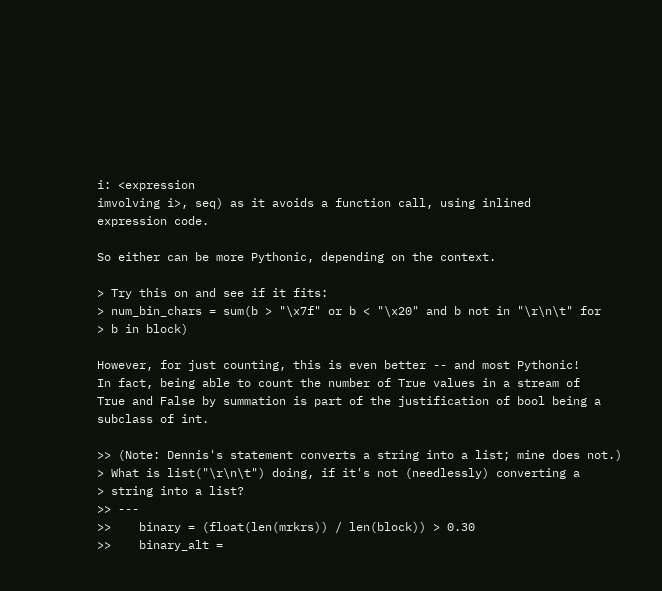i: <expression
imvolving i>, seq) as it avoids a function call, using inlined
expression code.

So either can be more Pythonic, depending on the context.

> Try this on and see if it fits:
> num_bin_chars = sum(b > "\x7f" or b < "\x20" and b not in "\r\n\t" for
> b in block)

However, for just counting, this is even better -- and most Pythonic!
In fact, being able to count the number of True values in a stream of
True and False by summation is part of the justification of bool being a
subclass of int.

>> (Note: Dennis's statement converts a string into a list; mine does not.)
> What is list("\r\n\t") doing, if it's not (needlessly) converting a
> string into a list?
>> ---
>>    binary = (float(len(mrkrs)) / len(block)) > 0.30
>>    binary_alt =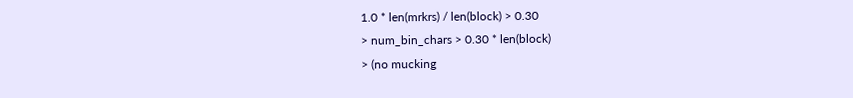1.0 * len(mrkrs) / len(block) > 0.30
> num_bin_chars > 0.30 * len(block)
> (no mucking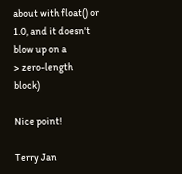about with float() or 1.0, and it doesn't blow up on a
> zero-length block)

Nice point!

Terry Jan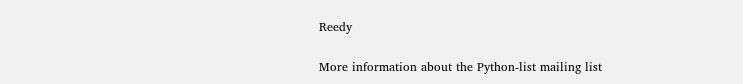Reedy

More information about the Python-list mailing list